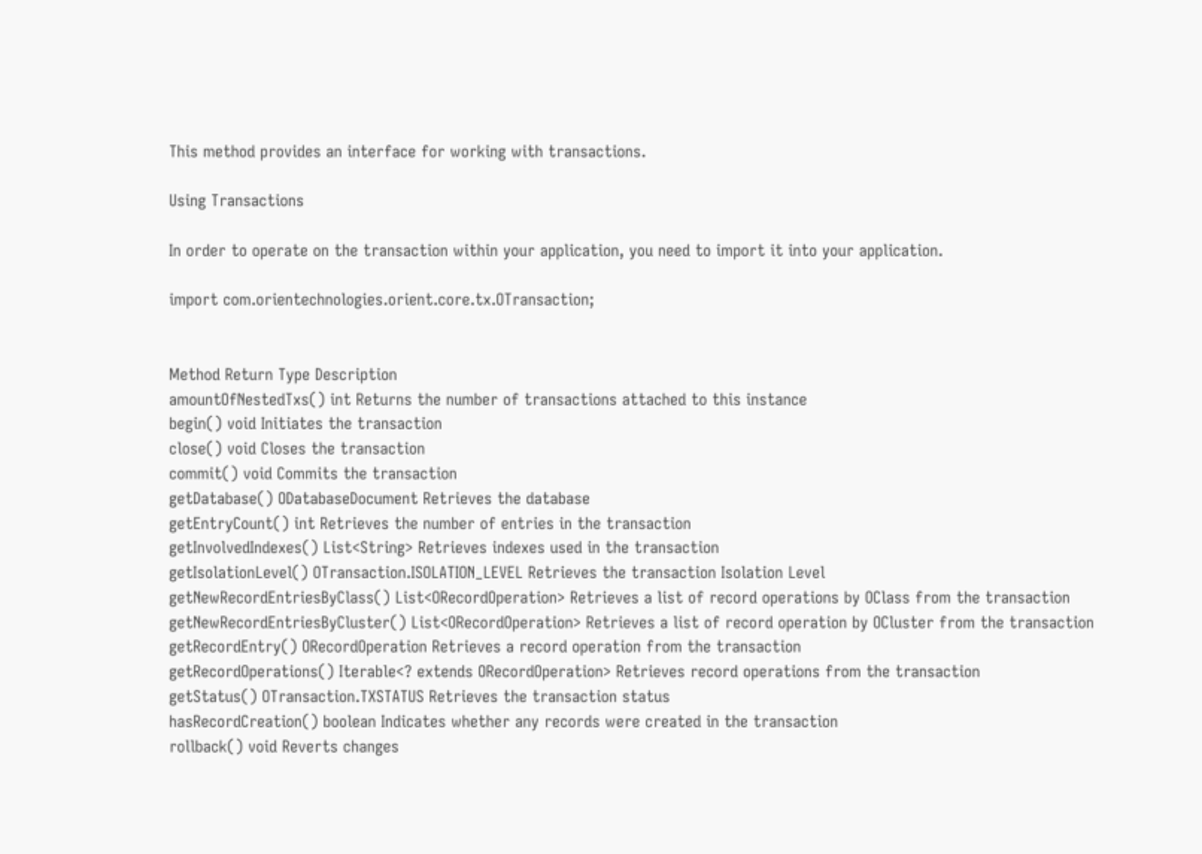This method provides an interface for working with transactions.

Using Transactions

In order to operate on the transaction within your application, you need to import it into your application.

import com.orientechnologies.orient.core.tx.OTransaction;


Method Return Type Description
amountOfNestedTxs() int Returns the number of transactions attached to this instance
begin() void Initiates the transaction
close() void Closes the transaction
commit() void Commits the transaction
getDatabase() ODatabaseDocument Retrieves the database
getEntryCount() int Retrieves the number of entries in the transaction
getInvolvedIndexes() List<String> Retrieves indexes used in the transaction
getIsolationLevel() OTransaction.ISOLATION_LEVEL Retrieves the transaction Isolation Level
getNewRecordEntriesByClass() List<ORecordOperation> Retrieves a list of record operations by OClass from the transaction
getNewRecordEntriesByCluster() List<ORecordOperation> Retrieves a list of record operation by OCluster from the transaction
getRecordEntry() ORecordOperation Retrieves a record operation from the transaction
getRecordOperations() Iterable<? extends ORecordOperation> Retrieves record operations from the transaction
getStatus() OTransaction.TXSTATUS Retrieves the transaction status
hasRecordCreation() boolean Indicates whether any records were created in the transaction
rollback() void Reverts changes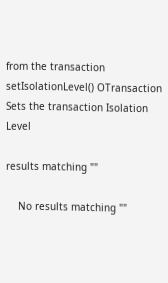from the transaction
setIsolationLevel() OTransaction Sets the transaction Isolation Level

results matching ""

    No results matching ""